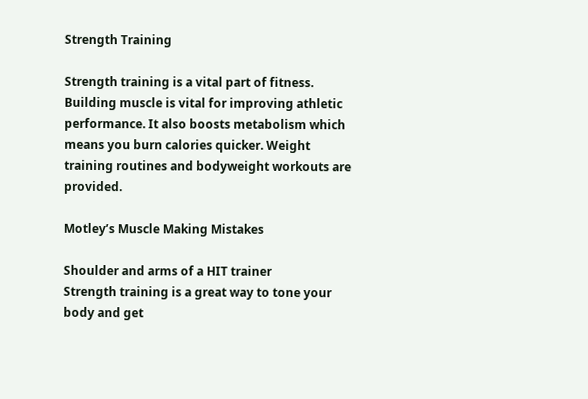Strength Training

Strength training is a vital part of fitness. Building muscle is vital for improving athletic performance. It also boosts metabolism which means you burn calories quicker. Weight training routines and bodyweight workouts are provided.

Motley’s Muscle Making Mistakes

Shoulder and arms of a HIT trainer
Strength training is a great way to tone your body and get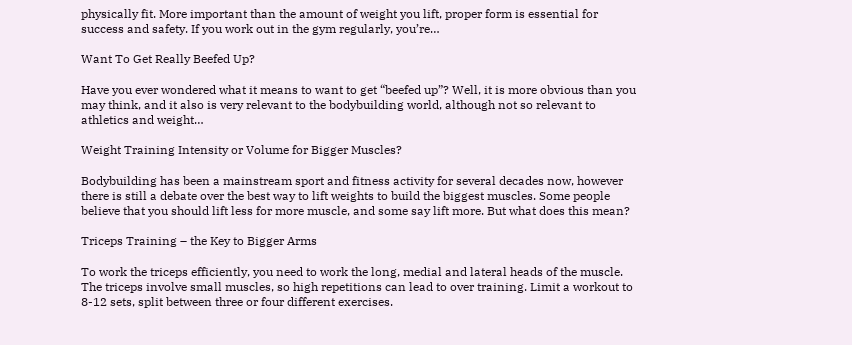physically fit. More important than the amount of weight you lift, proper form is essential for success and safety. If you work out in the gym regularly, you’re…

Want To Get Really Beefed Up?

Have you ever wondered what it means to want to get “beefed up”? Well, it is more obvious than you may think, and it also is very relevant to the bodybuilding world, although not so relevant to athletics and weight…

Weight Training Intensity or Volume for Bigger Muscles?

Bodybuilding has been a mainstream sport and fitness activity for several decades now, however there is still a debate over the best way to lift weights to build the biggest muscles. Some people believe that you should lift less for more muscle, and some say lift more. But what does this mean?

Triceps Training – the Key to Bigger Arms

To work the triceps efficiently, you need to work the long, medial and lateral heads of the muscle. The triceps involve small muscles, so high repetitions can lead to over training. Limit a workout to 8-12 sets, split between three or four different exercises.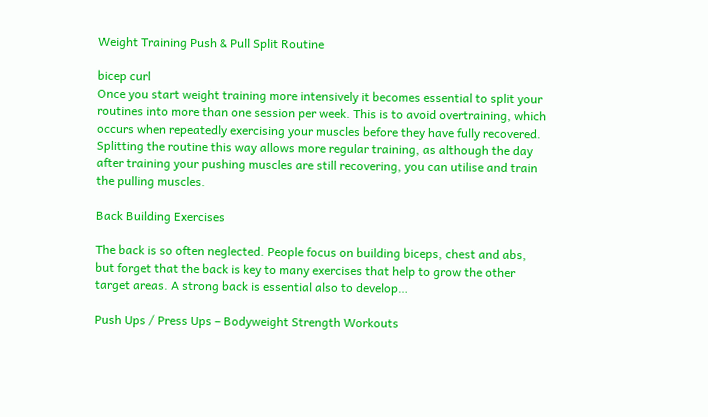Weight Training Push & Pull Split Routine

bicep curl
Once you start weight training more intensively it becomes essential to split your routines into more than one session per week. This is to avoid overtraining, which occurs when repeatedly exercising your muscles before they have fully recovered. Splitting the routine this way allows more regular training, as although the day after training your pushing muscles are still recovering, you can utilise and train the pulling muscles.

Back Building Exercises

The back is so often neglected. People focus on building biceps, chest and abs, but forget that the back is key to many exercises that help to grow the other target areas. A strong back is essential also to develop…

Push Ups / Press Ups – Bodyweight Strength Workouts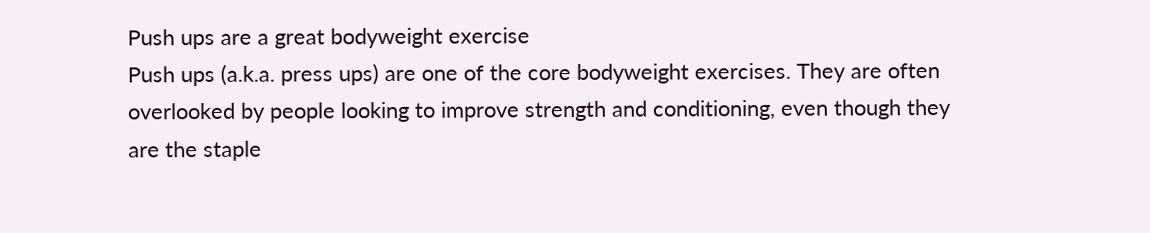Push ups are a great bodyweight exercise
Push ups (a.k.a. press ups) are one of the core bodyweight exercises. They are often overlooked by people looking to improve strength and conditioning, even though they are the staple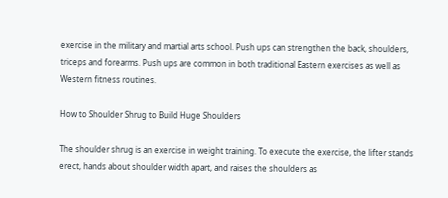exercise in the military and martial arts school. Push ups can strengthen the back, shoulders, triceps and forearms. Push ups are common in both traditional Eastern exercises as well as Western fitness routines.

How to Shoulder Shrug to Build Huge Shoulders

The shoulder shrug is an exercise in weight training. To execute the exercise, the lifter stands erect, hands about shoulder width apart, and raises the shoulders as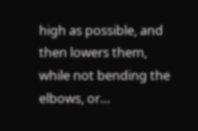high as possible, and then lowers them, while not bending the elbows, or…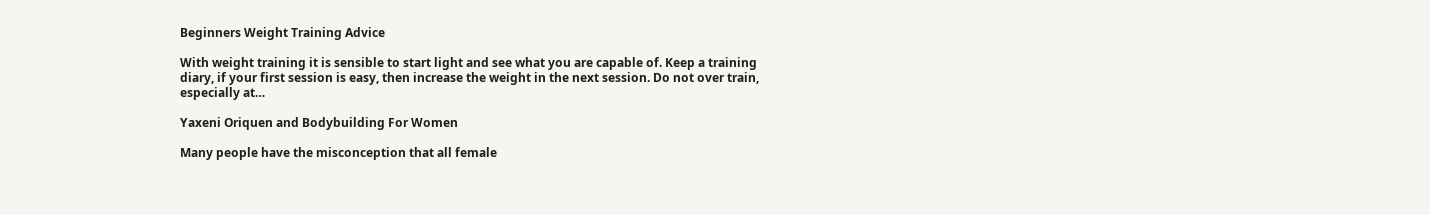Beginners Weight Training Advice

With weight training it is sensible to start light and see what you are capable of. Keep a training diary, if your first session is easy, then increase the weight in the next session. Do not over train, especially at…

Yaxeni Oriquen and Bodybuilding For Women

Many people have the misconception that all female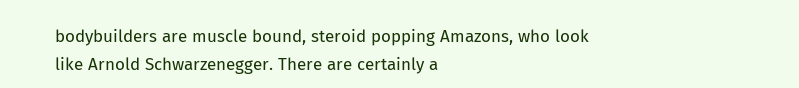bodybuilders are muscle bound, steroid popping Amazons, who look like Arnold Schwarzenegger. There are certainly a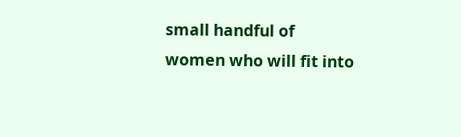small handful of women who will fit into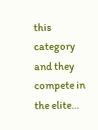this category and they compete in the elite…